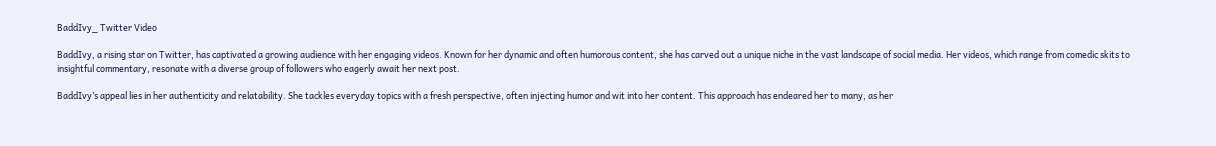BaddIvy_ Twitter Video

BaddIvy, a rising star on Twitter, has captivated a growing audience with her engaging videos. Known for her dynamic and often humorous content, she has carved out a unique niche in the vast landscape of social media. Her videos, which range from comedic skits to insightful commentary, resonate with a diverse group of followers who eagerly await her next post.

BaddIvy’s appeal lies in her authenticity and relatability. She tackles everyday topics with a fresh perspective, often injecting humor and wit into her content. This approach has endeared her to many, as her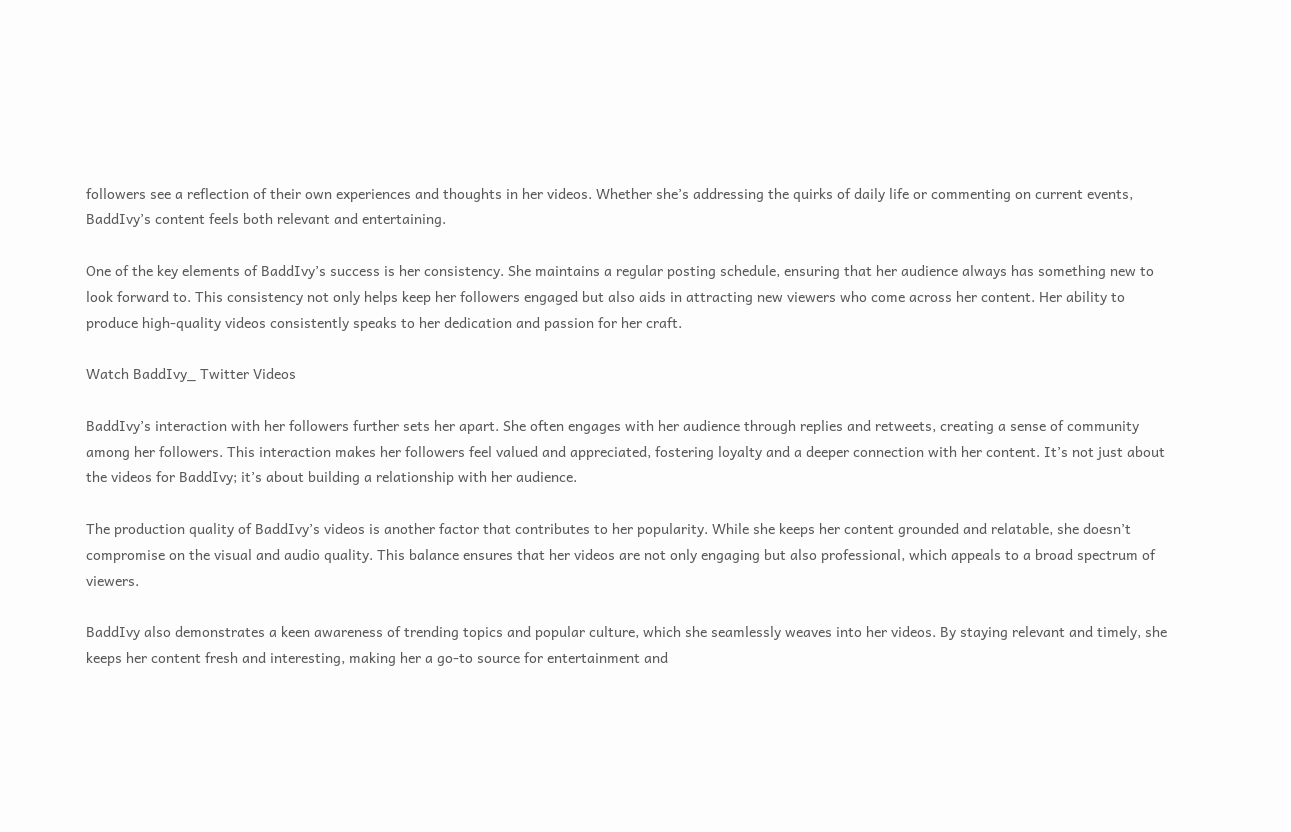followers see a reflection of their own experiences and thoughts in her videos. Whether she’s addressing the quirks of daily life or commenting on current events, BaddIvy’s content feels both relevant and entertaining.

One of the key elements of BaddIvy’s success is her consistency. She maintains a regular posting schedule, ensuring that her audience always has something new to look forward to. This consistency not only helps keep her followers engaged but also aids in attracting new viewers who come across her content. Her ability to produce high-quality videos consistently speaks to her dedication and passion for her craft.

Watch BaddIvy_ Twitter Videos

BaddIvy’s interaction with her followers further sets her apart. She often engages with her audience through replies and retweets, creating a sense of community among her followers. This interaction makes her followers feel valued and appreciated, fostering loyalty and a deeper connection with her content. It’s not just about the videos for BaddIvy; it’s about building a relationship with her audience.

The production quality of BaddIvy’s videos is another factor that contributes to her popularity. While she keeps her content grounded and relatable, she doesn’t compromise on the visual and audio quality. This balance ensures that her videos are not only engaging but also professional, which appeals to a broad spectrum of viewers.

BaddIvy also demonstrates a keen awareness of trending topics and popular culture, which she seamlessly weaves into her videos. By staying relevant and timely, she keeps her content fresh and interesting, making her a go-to source for entertainment and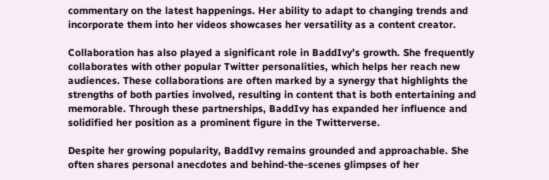commentary on the latest happenings. Her ability to adapt to changing trends and incorporate them into her videos showcases her versatility as a content creator.

Collaboration has also played a significant role in BaddIvy’s growth. She frequently collaborates with other popular Twitter personalities, which helps her reach new audiences. These collaborations are often marked by a synergy that highlights the strengths of both parties involved, resulting in content that is both entertaining and memorable. Through these partnerships, BaddIvy has expanded her influence and solidified her position as a prominent figure in the Twitterverse.

Despite her growing popularity, BaddIvy remains grounded and approachable. She often shares personal anecdotes and behind-the-scenes glimpses of her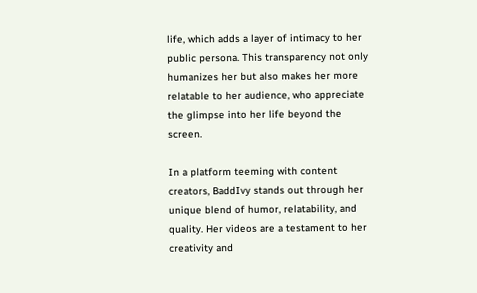life, which adds a layer of intimacy to her public persona. This transparency not only humanizes her but also makes her more relatable to her audience, who appreciate the glimpse into her life beyond the screen.

In a platform teeming with content creators, BaddIvy stands out through her unique blend of humor, relatability, and quality. Her videos are a testament to her creativity and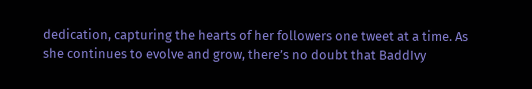dedication, capturing the hearts of her followers one tweet at a time. As she continues to evolve and grow, there’s no doubt that BaddIvy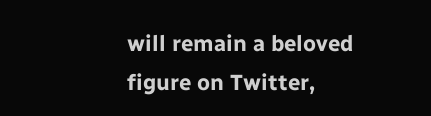will remain a beloved figure on Twitter,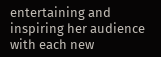entertaining and inspiring her audience with each new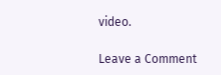video.

Leave a Comment